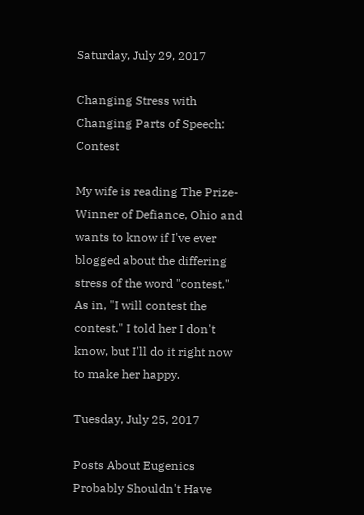Saturday, July 29, 2017

Changing Stress with Changing Parts of Speech: Contest

My wife is reading The Prize-Winner of Defiance, Ohio and wants to know if I've ever blogged about the differing stress of the word "contest." As in, "I will contest the contest." I told her I don't know, but I'll do it right now to make her happy.

Tuesday, July 25, 2017

Posts About Eugenics Probably Shouldn't Have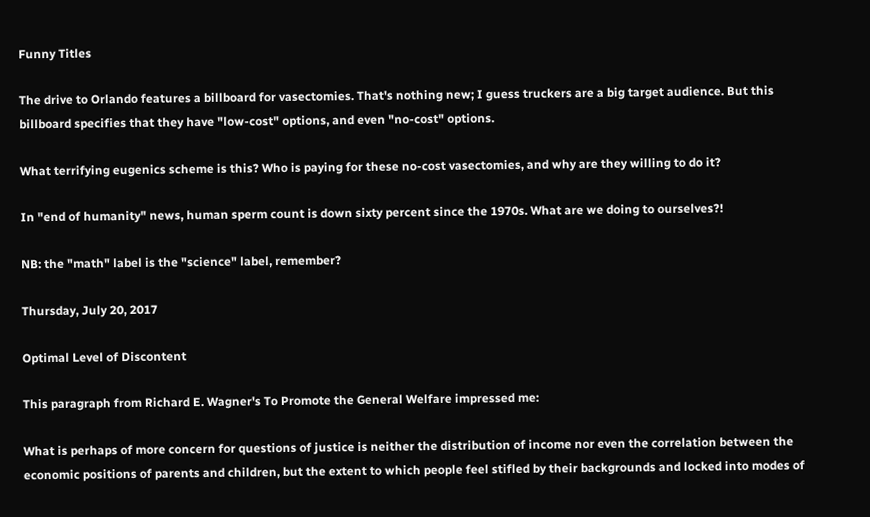Funny Titles

The drive to Orlando features a billboard for vasectomies. That's nothing new; I guess truckers are a big target audience. But this billboard specifies that they have "low-cost" options, and even "no-cost" options.

What terrifying eugenics scheme is this? Who is paying for these no-cost vasectomies, and why are they willing to do it?

In "end of humanity" news, human sperm count is down sixty percent since the 1970s. What are we doing to ourselves?!

NB: the "math" label is the "science" label, remember?

Thursday, July 20, 2017

Optimal Level of Discontent

This paragraph from Richard E. Wagner's To Promote the General Welfare impressed me:

What is perhaps of more concern for questions of justice is neither the distribution of income nor even the correlation between the economic positions of parents and children, but the extent to which people feel stifled by their backgrounds and locked into modes of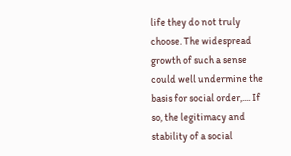life they do not truly choose. The widespread growth of such a sense could well undermine the basis for social order,.... If so, the legitimacy and stability of a social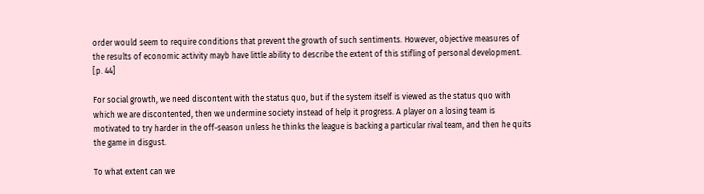order would seem to require conditions that prevent the growth of such sentiments. However, objective measures of the results of economic activity mayb have little ability to describe the extent of this stifling of personal development. [p. 44]

For social growth, we need discontent with the status quo, but if the system itself is viewed as the status quo with which we are discontented, then we undermine society instead of help it progress. A player on a losing team is motivated to try harder in the off-season unless he thinks the league is backing a particular rival team, and then he quits the game in disgust.

To what extent can we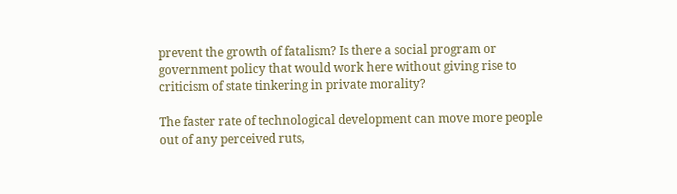prevent the growth of fatalism? Is there a social program or government policy that would work here without giving rise to criticism of state tinkering in private morality?

The faster rate of technological development can move more people out of any perceived ruts,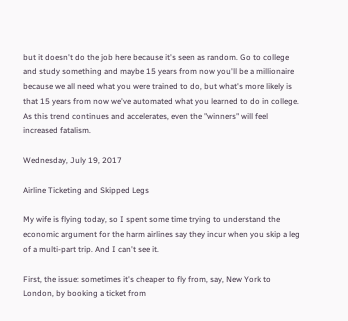but it doesn't do the job here because it's seen as random. Go to college and study something and maybe 15 years from now you'll be a millionaire because we all need what you were trained to do, but what's more likely is that 15 years from now we've automated what you learned to do in college. As this trend continues and accelerates, even the "winners" will feel increased fatalism.

Wednesday, July 19, 2017

Airline Ticketing and Skipped Legs

My wife is flying today, so I spent some time trying to understand the economic argument for the harm airlines say they incur when you skip a leg of a multi-part trip. And I can't see it.

First, the issue: sometimes it's cheaper to fly from, say, New York to London, by booking a ticket from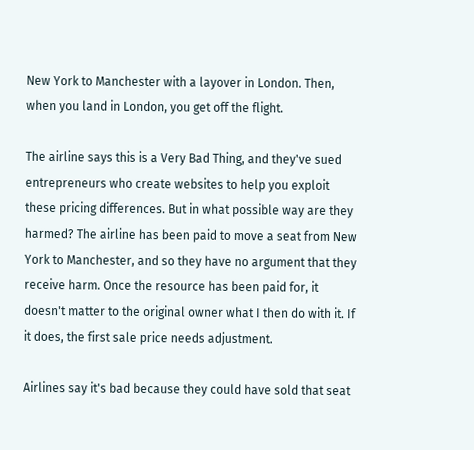New York to Manchester with a layover in London. Then, when you land in London, you get off the flight.

The airline says this is a Very Bad Thing, and they've sued entrepreneurs who create websites to help you exploit these pricing differences. But in what possible way are they harmed? The airline has been paid to move a seat from New York to Manchester, and so they have no argument that they receive harm. Once the resource has been paid for, it doesn't matter to the original owner what I then do with it. If it does, the first sale price needs adjustment.

Airlines say it's bad because they could have sold that seat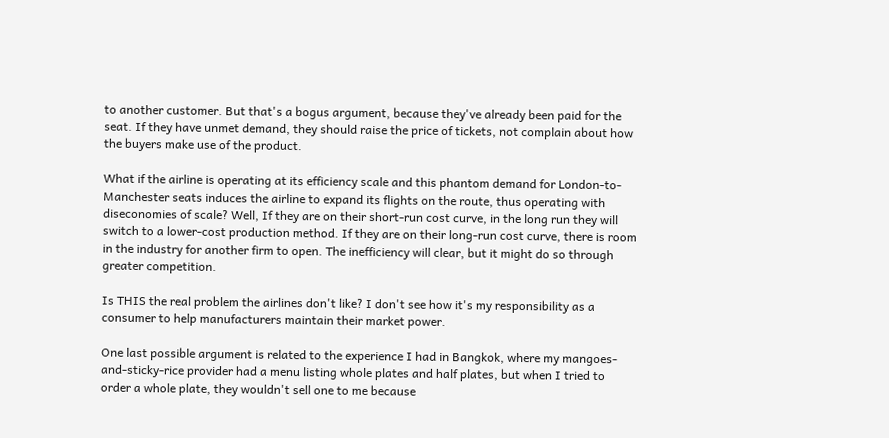to another customer. But that's a bogus argument, because they've already been paid for the seat. If they have unmet demand, they should raise the price of tickets, not complain about how the buyers make use of the product.

What if the airline is operating at its efficiency scale and this phantom demand for London-to-Manchester seats induces the airline to expand its flights on the route, thus operating with diseconomies of scale? Well, If they are on their short-run cost curve, in the long run they will switch to a lower-cost production method. If they are on their long-run cost curve, there is room in the industry for another firm to open. The inefficiency will clear, but it might do so through greater competition.

Is THIS the real problem the airlines don't like? I don't see how it's my responsibility as a consumer to help manufacturers maintain their market power.

One last possible argument is related to the experience I had in Bangkok, where my mangoes-and-sticky-rice provider had a menu listing whole plates and half plates, but when I tried to order a whole plate, they wouldn't sell one to me because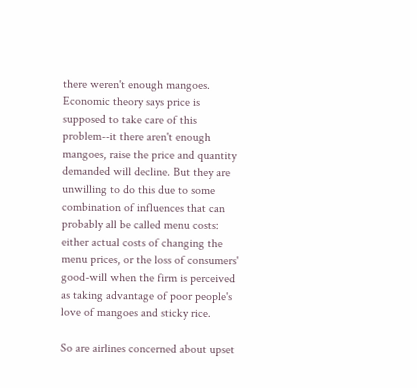there weren't enough mangoes. Economic theory says price is supposed to take care of this problem--it there aren't enough mangoes, raise the price and quantity demanded will decline. But they are unwilling to do this due to some combination of influences that can probably all be called menu costs: either actual costs of changing the menu prices, or the loss of consumers' good-will when the firm is perceived as taking advantage of poor people's love of mangoes and sticky rice.

So are airlines concerned about upset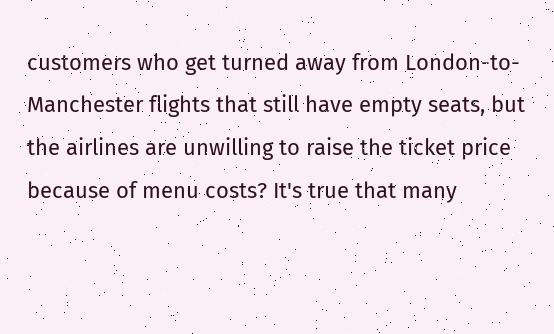customers who get turned away from London-to-Manchester flights that still have empty seats, but the airlines are unwilling to raise the ticket price because of menu costs? It's true that many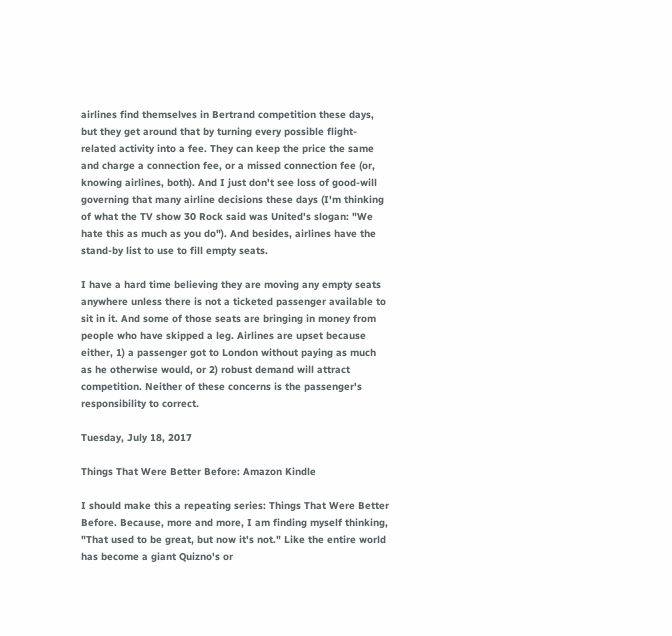airlines find themselves in Bertrand competition these days, but they get around that by turning every possible flight-related activity into a fee. They can keep the price the same and charge a connection fee, or a missed connection fee (or, knowing airlines, both). And I just don't see loss of good-will governing that many airline decisions these days (I'm thinking of what the TV show 30 Rock said was United's slogan: "We hate this as much as you do"). And besides, airlines have the stand-by list to use to fill empty seats.

I have a hard time believing they are moving any empty seats anywhere unless there is not a ticketed passenger available to sit in it. And some of those seats are bringing in money from people who have skipped a leg. Airlines are upset because either, 1) a passenger got to London without paying as much as he otherwise would, or 2) robust demand will attract competition. Neither of these concerns is the passenger's responsibility to correct.

Tuesday, July 18, 2017

Things That Were Better Before: Amazon Kindle

I should make this a repeating series: Things That Were Better Before. Because, more and more, I am finding myself thinking, "That used to be great, but now it's not." Like the entire world has become a giant Quizno's or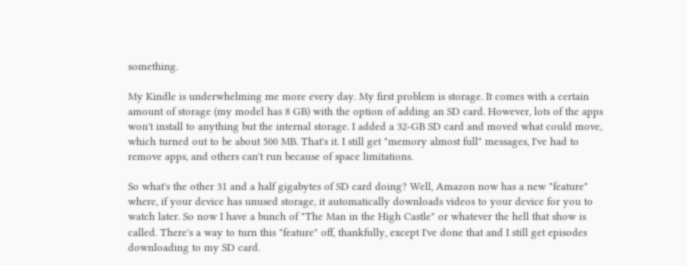something.

My Kindle is underwhelming me more every day. My first problem is storage. It comes with a certain amount of storage (my model has 8 GB) with the option of adding an SD card. However, lots of the apps won't install to anything but the internal storage. I added a 32-GB SD card and moved what could move, which turned out to be about 500 MB. That's it. I still get "memory almost full" messages, I've had to remove apps, and others can't run because of space limitations.

So what's the other 31 and a half gigabytes of SD card doing? Well, Amazon now has a new "feature" where, if your device has unused storage, it automatically downloads videos to your device for you to watch later. So now I have a bunch of "The Man in the High Castle" or whatever the hell that show is called. There's a way to turn this "feature" off, thankfully, except I've done that and I still get episodes downloading to my SD card.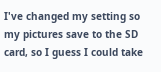I've changed my setting so my pictures save to the SD card, so I guess I could take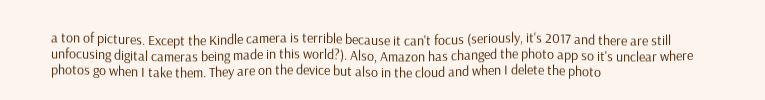a ton of pictures. Except the Kindle camera is terrible because it can't focus (seriously, it's 2017 and there are still unfocusing digital cameras being made in this world?). Also, Amazon has changed the photo app so it's unclear where photos go when I take them. They are on the device but also in the cloud and when I delete the photo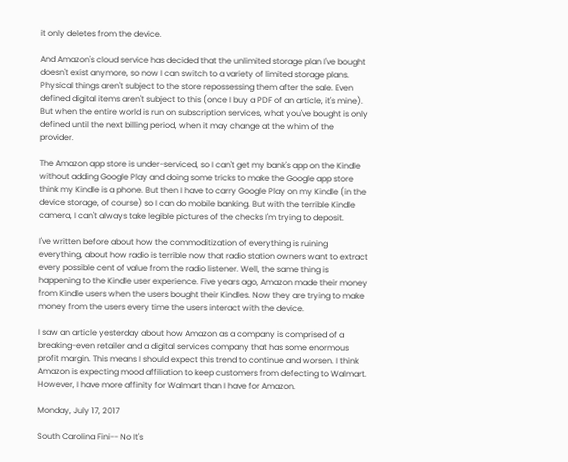it only deletes from the device.

And Amazon's cloud service has decided that the unlimited storage plan I've bought doesn't exist anymore, so now I can switch to a variety of limited storage plans. Physical things aren't subject to the store repossessing them after the sale. Even defined digital items aren't subject to this (once I buy a PDF of an article, it's mine). But when the entire world is run on subscription services, what you've bought is only defined until the next billing period, when it may change at the whim of the provider.

The Amazon app store is under-serviced, so I can't get my bank's app on the Kindle without adding Google Play and doing some tricks to make the Google app store think my Kindle is a phone. But then I have to carry Google Play on my Kindle (in the device storage, of course) so I can do mobile banking. But with the terrible Kindle camera, I can't always take legible pictures of the checks I'm trying to deposit.

I've written before about how the commoditization of everything is ruining everything, about how radio is terrible now that radio station owners want to extract every possible cent of value from the radio listener. Well, the same thing is happening to the Kindle user experience. Five years ago, Amazon made their money from Kindle users when the users bought their Kindles. Now they are trying to make money from the users every time the users interact with the device.

I saw an article yesterday about how Amazon as a company is comprised of a breaking-even retailer and a digital services company that has some enormous profit margin. This means I should expect this trend to continue and worsen. I think Amazon is expecting mood affiliation to keep customers from defecting to Walmart. However, I have more affinity for Walmart than I have for Amazon.

Monday, July 17, 2017

South Carolina Fini-- No It's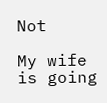Not

My wife is going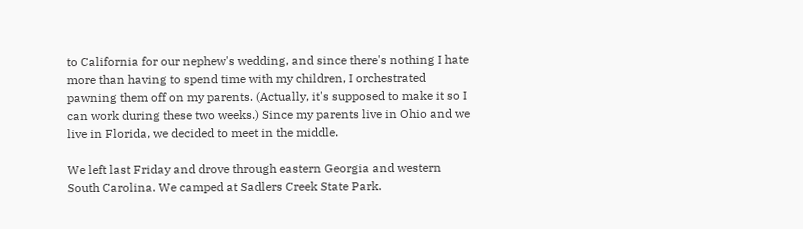to California for our nephew's wedding, and since there's nothing I hate more than having to spend time with my children, I orchestrated pawning them off on my parents. (Actually, it's supposed to make it so I can work during these two weeks.) Since my parents live in Ohio and we live in Florida, we decided to meet in the middle.

We left last Friday and drove through eastern Georgia and western South Carolina. We camped at Sadlers Creek State Park.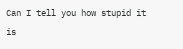Can I tell you how stupid it is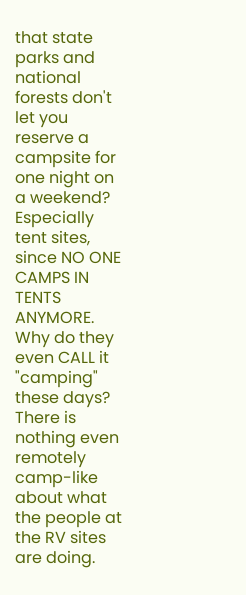that state parks and national forests don't let you reserve a campsite for one night on a weekend? Especially tent sites, since NO ONE CAMPS IN TENTS ANYMORE. Why do they even CALL it "camping" these days? There is nothing even remotely camp-like about what the people at the RV sites are doing.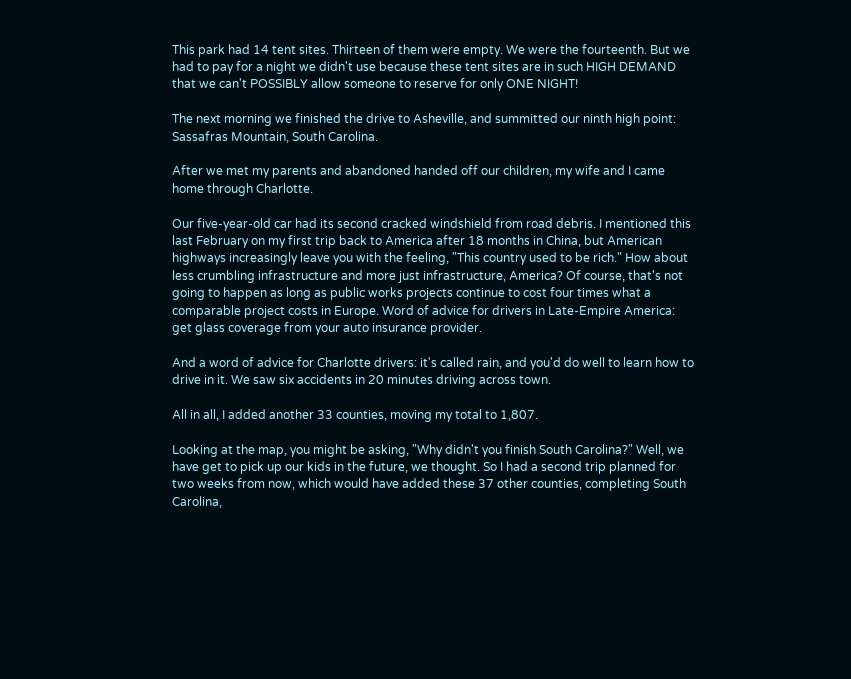This park had 14 tent sites. Thirteen of them were empty. We were the fourteenth. But we had to pay for a night we didn't use because these tent sites are in such HIGH DEMAND that we can't POSSIBLY allow someone to reserve for only ONE NIGHT!

The next morning we finished the drive to Asheville, and summitted our ninth high point: Sassafras Mountain, South Carolina.

After we met my parents and abandoned handed off our children, my wife and I came home through Charlotte.

Our five-year-old car had its second cracked windshield from road debris. I mentioned this last February on my first trip back to America after 18 months in China, but American highways increasingly leave you with the feeling, "This country used to be rich." How about less crumbling infrastructure and more just infrastructure, America? Of course, that's not going to happen as long as public works projects continue to cost four times what a comparable project costs in Europe. Word of advice for drivers in Late-Empire America: get glass coverage from your auto insurance provider.

And a word of advice for Charlotte drivers: it's called rain, and you'd do well to learn how to drive in it. We saw six accidents in 20 minutes driving across town.

All in all, I added another 33 counties, moving my total to 1,807.

Looking at the map, you might be asking, "Why didn't you finish South Carolina?" Well, we have get to pick up our kids in the future, we thought. So I had a second trip planned for two weeks from now, which would have added these 37 other counties, completing South Carolina,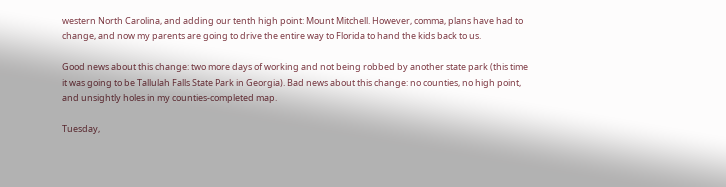western North Carolina, and adding our tenth high point: Mount Mitchell. However, comma, plans have had to change, and now my parents are going to drive the entire way to Florida to hand the kids back to us.

Good news about this change: two more days of working and not being robbed by another state park (this time it was going to be Tallulah Falls State Park in Georgia). Bad news about this change: no counties, no high point, and unsightly holes in my counties-completed map.

Tuesday,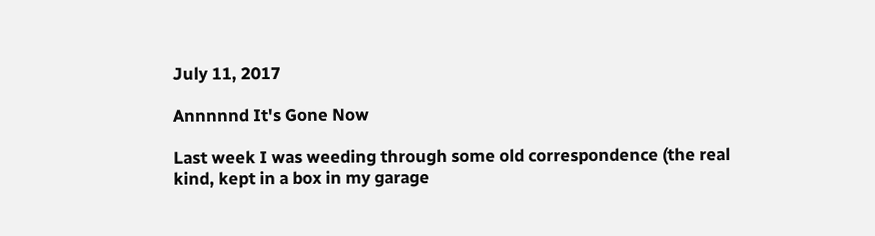July 11, 2017

Annnnnd It's Gone Now

Last week I was weeding through some old correspondence (the real kind, kept in a box in my garage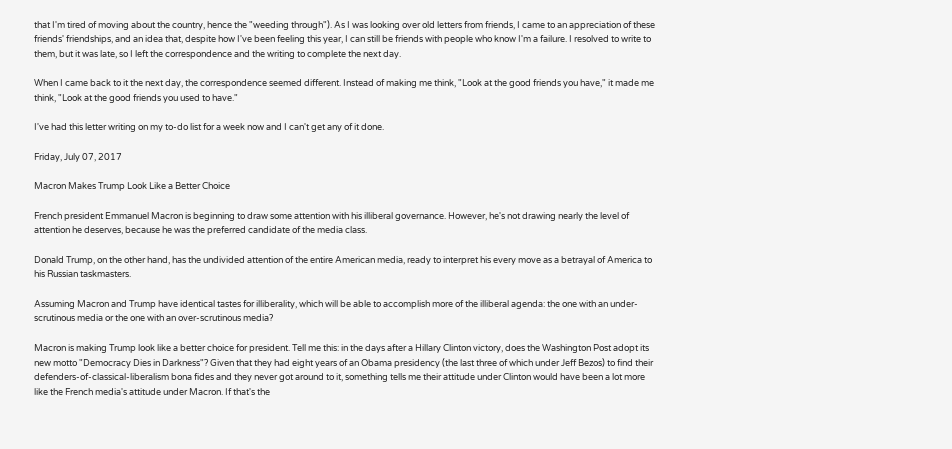that I'm tired of moving about the country, hence the "weeding through"). As I was looking over old letters from friends, I came to an appreciation of these friends' friendships, and an idea that, despite how I've been feeling this year, I can still be friends with people who know I'm a failure. I resolved to write to them, but it was late, so I left the correspondence and the writing to complete the next day.

When I came back to it the next day, the correspondence seemed different. Instead of making me think, "Look at the good friends you have," it made me think, "Look at the good friends you used to have."

I've had this letter writing on my to-do list for a week now and I can't get any of it done.

Friday, July 07, 2017

Macron Makes Trump Look Like a Better Choice

French president Emmanuel Macron is beginning to draw some attention with his illiberal governance. However, he's not drawing nearly the level of attention he deserves, because he was the preferred candidate of the media class.

Donald Trump, on the other hand, has the undivided attention of the entire American media, ready to interpret his every move as a betrayal of America to his Russian taskmasters.

Assuming Macron and Trump have identical tastes for illiberality, which will be able to accomplish more of the illiberal agenda: the one with an under-scrutinous media or the one with an over-scrutinous media?

Macron is making Trump look like a better choice for president. Tell me this: in the days after a Hillary Clinton victory, does the Washington Post adopt its new motto "Democracy Dies in Darkness"? Given that they had eight years of an Obama presidency (the last three of which under Jeff Bezos) to find their defenders-of-classical-liberalism bona fides and they never got around to it, something tells me their attitude under Clinton would have been a lot more like the French media's attitude under Macron. If that's the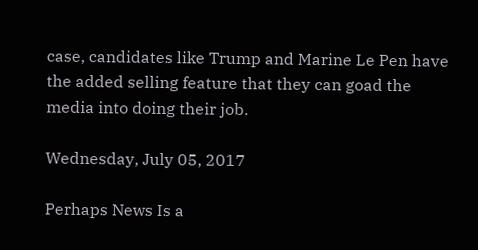case, candidates like Trump and Marine Le Pen have the added selling feature that they can goad the media into doing their job.

Wednesday, July 05, 2017

Perhaps News Is a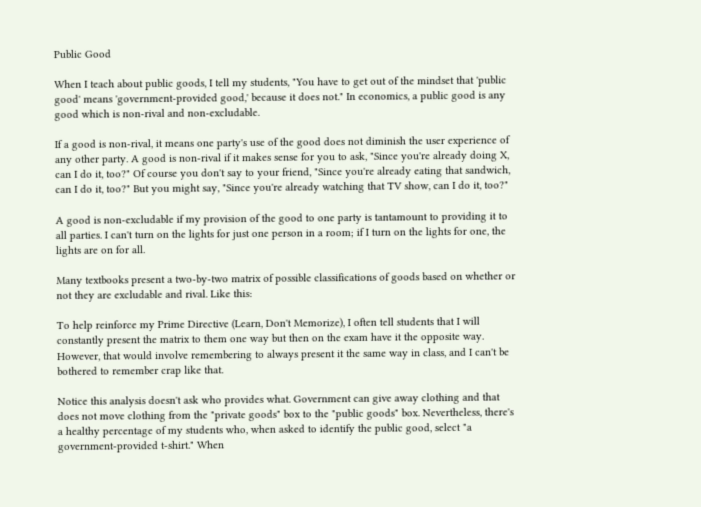Public Good

When I teach about public goods, I tell my students, "You have to get out of the mindset that 'public good' means 'government-provided good,' because it does not." In economics, a public good is any good which is non-rival and non-excludable.

If a good is non-rival, it means one party's use of the good does not diminish the user experience of any other party. A good is non-rival if it makes sense for you to ask, "Since you're already doing X, can I do it, too?" Of course you don't say to your friend, "Since you're already eating that sandwich, can I do it, too?" But you might say, "Since you're already watching that TV show, can I do it, too?"

A good is non-excludable if my provision of the good to one party is tantamount to providing it to all parties. I can't turn on the lights for just one person in a room; if I turn on the lights for one, the lights are on for all.

Many textbooks present a two-by-two matrix of possible classifications of goods based on whether or not they are excludable and rival. Like this:

To help reinforce my Prime Directive (Learn, Don't Memorize), I often tell students that I will constantly present the matrix to them one way but then on the exam have it the opposite way. However, that would involve remembering to always present it the same way in class, and I can't be bothered to remember crap like that.

Notice this analysis doesn't ask who provides what. Government can give away clothing and that does not move clothing from the "private goods" box to the "public goods" box. Nevertheless, there's a healthy percentage of my students who, when asked to identify the public good, select "a government-provided t-shirt." When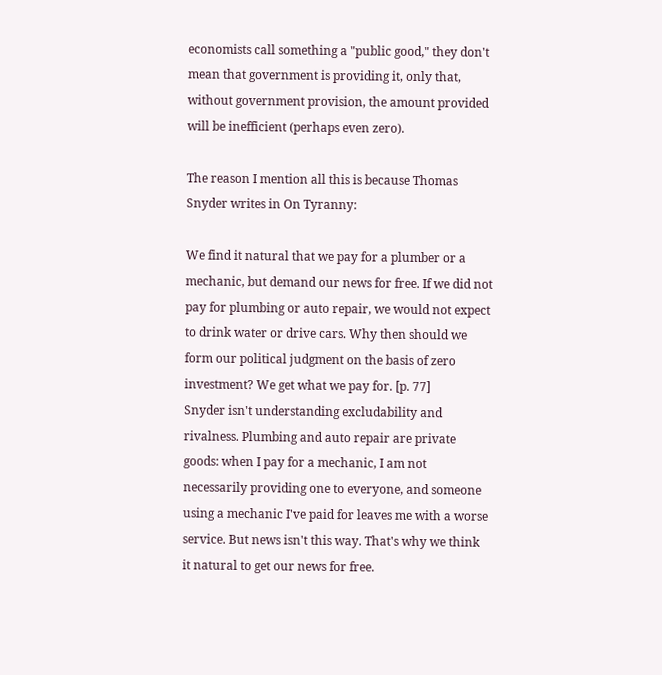economists call something a "public good," they don't mean that government is providing it, only that, without government provision, the amount provided will be inefficient (perhaps even zero).

The reason I mention all this is because Thomas Snyder writes in On Tyranny:

We find it natural that we pay for a plumber or a mechanic, but demand our news for free. If we did not pay for plumbing or auto repair, we would not expect to drink water or drive cars. Why then should we form our political judgment on the basis of zero investment? We get what we pay for. [p. 77]
Snyder isn't understanding excludability and rivalness. Plumbing and auto repair are private goods: when I pay for a mechanic, I am not necessarily providing one to everyone, and someone using a mechanic I've paid for leaves me with a worse service. But news isn't this way. That's why we think it natural to get our news for free.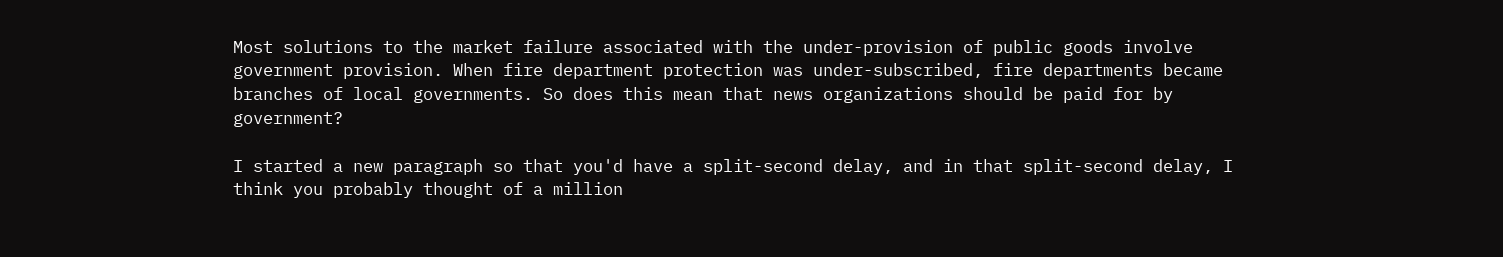Most solutions to the market failure associated with the under-provision of public goods involve government provision. When fire department protection was under-subscribed, fire departments became branches of local governments. So does this mean that news organizations should be paid for by government?

I started a new paragraph so that you'd have a split-second delay, and in that split-second delay, I think you probably thought of a million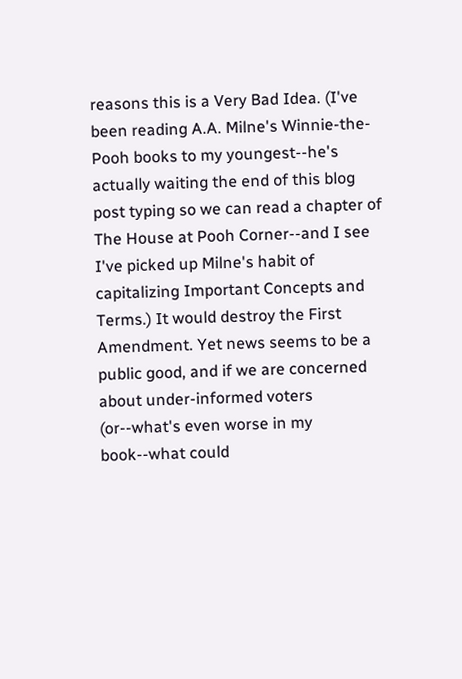reasons this is a Very Bad Idea. (I've been reading A.A. Milne's Winnie-the-Pooh books to my youngest--he's actually waiting the end of this blog post typing so we can read a chapter of The House at Pooh Corner--and I see I've picked up Milne's habit of capitalizing Important Concepts and Terms.) It would destroy the First Amendment. Yet news seems to be a public good, and if we are concerned about under-informed voters (or--what's even worse in my book--what could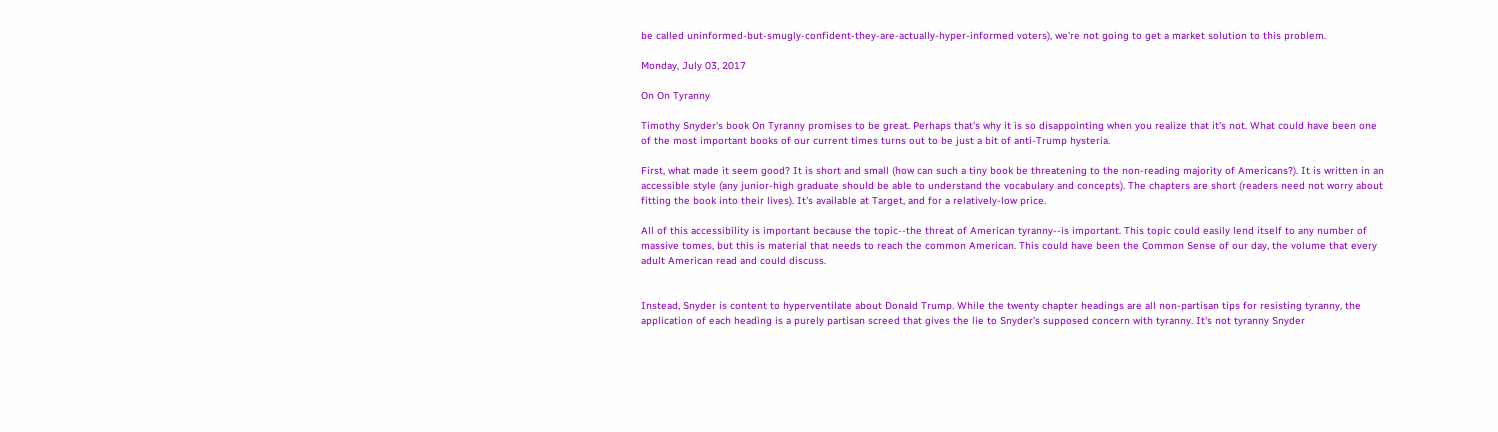be called uninformed-but-smugly-confident-they-are-actually-hyper-informed voters), we're not going to get a market solution to this problem.

Monday, July 03, 2017

On On Tyranny

Timothy Snyder's book On Tyranny promises to be great. Perhaps that's why it is so disappointing when you realize that it's not. What could have been one of the most important books of our current times turns out to be just a bit of anti-Trump hysteria.

First, what made it seem good? It is short and small (how can such a tiny book be threatening to the non-reading majority of Americans?). It is written in an accessible style (any junior-high graduate should be able to understand the vocabulary and concepts). The chapters are short (readers need not worry about fitting the book into their lives). It's available at Target, and for a relatively-low price.

All of this accessibility is important because the topic--the threat of American tyranny--is important. This topic could easily lend itself to any number of massive tomes, but this is material that needs to reach the common American. This could have been the Common Sense of our day, the volume that every adult American read and could discuss.


Instead, Snyder is content to hyperventilate about Donald Trump. While the twenty chapter headings are all non-partisan tips for resisting tyranny, the application of each heading is a purely partisan screed that gives the lie to Snyder's supposed concern with tyranny. It's not tyranny Snyder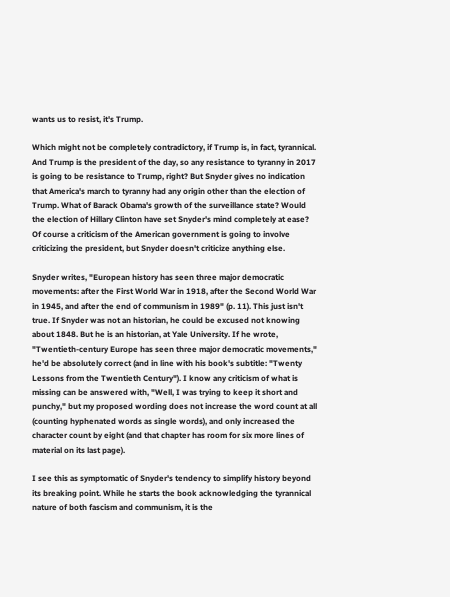wants us to resist, it's Trump.

Which might not be completely contradictory, if Trump is, in fact, tyrannical. And Trump is the president of the day, so any resistance to tyranny in 2017 is going to be resistance to Trump, right? But Snyder gives no indication that America's march to tyranny had any origin other than the election of Trump. What of Barack Obama's growth of the surveillance state? Would the election of Hillary Clinton have set Snyder's mind completely at ease? Of course a criticism of the American government is going to involve criticizing the president, but Snyder doesn't criticize anything else.

Snyder writes, "European history has seen three major democratic movements: after the First World War in 1918, after the Second World War in 1945, and after the end of communism in 1989" (p. 11). This just isn't true. If Snyder was not an historian, he could be excused not knowing about 1848. But he is an historian, at Yale University. If he wrote, "Twentieth-century Europe has seen three major democratic movements," he'd be absolutely correct (and in line with his book's subtitle: "Twenty Lessons from the Twentieth Century"). I know any criticism of what is missing can be answered with, "Well, I was trying to keep it short and punchy," but my proposed wording does not increase the word count at all (counting hyphenated words as single words), and only increased the character count by eight (and that chapter has room for six more lines of material on its last page).

I see this as symptomatic of Snyder's tendency to simplify history beyond its breaking point. While he starts the book acknowledging the tyrannical nature of both fascism and communism, it is the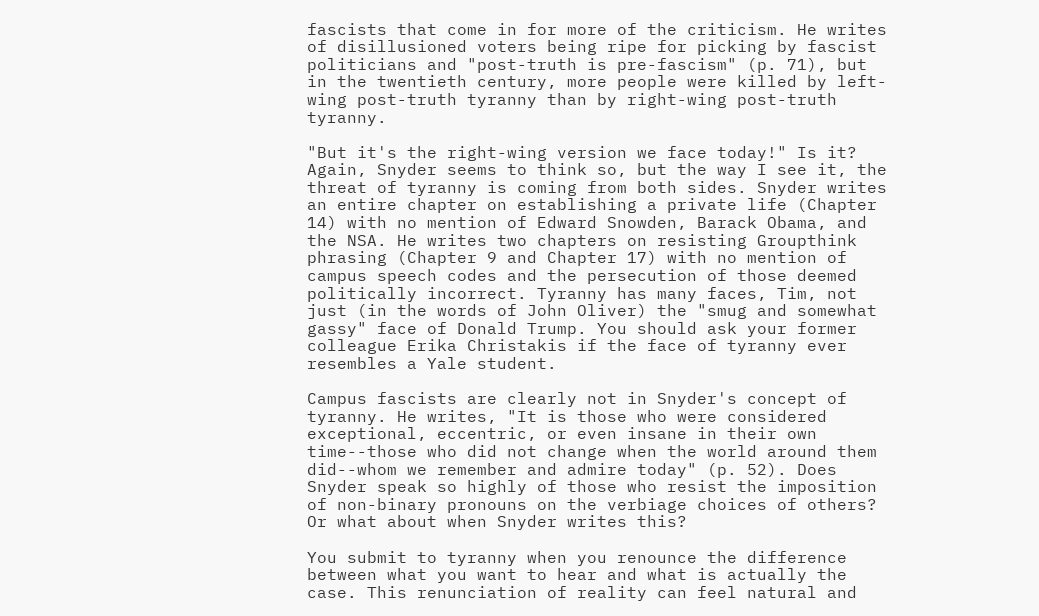fascists that come in for more of the criticism. He writes of disillusioned voters being ripe for picking by fascist politicians and "post-truth is pre-fascism" (p. 71), but in the twentieth century, more people were killed by left-wing post-truth tyranny than by right-wing post-truth tyranny.

"But it's the right-wing version we face today!" Is it? Again, Snyder seems to think so, but the way I see it, the threat of tyranny is coming from both sides. Snyder writes an entire chapter on establishing a private life (Chapter 14) with no mention of Edward Snowden, Barack Obama, and the NSA. He writes two chapters on resisting Groupthink phrasing (Chapter 9 and Chapter 17) with no mention of campus speech codes and the persecution of those deemed politically incorrect. Tyranny has many faces, Tim, not just (in the words of John Oliver) the "smug and somewhat gassy" face of Donald Trump. You should ask your former colleague Erika Christakis if the face of tyranny ever resembles a Yale student.

Campus fascists are clearly not in Snyder's concept of tyranny. He writes, "It is those who were considered exceptional, eccentric, or even insane in their own time--those who did not change when the world around them did--whom we remember and admire today" (p. 52). Does Snyder speak so highly of those who resist the imposition of non-binary pronouns on the verbiage choices of others? Or what about when Snyder writes this?

You submit to tyranny when you renounce the difference between what you want to hear and what is actually the case. This renunciation of reality can feel natural and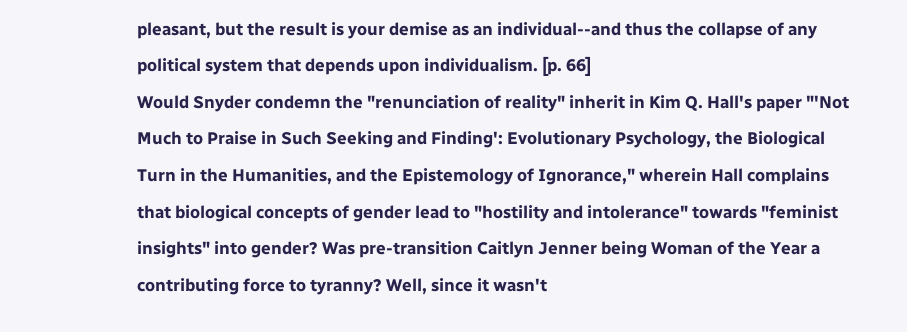pleasant, but the result is your demise as an individual--and thus the collapse of any political system that depends upon individualism. [p. 66]
Would Snyder condemn the "renunciation of reality" inherit in Kim Q. Hall's paper "'Not Much to Praise in Such Seeking and Finding': Evolutionary Psychology, the Biological Turn in the Humanities, and the Epistemology of Ignorance," wherein Hall complains that biological concepts of gender lead to "hostility and intolerance" towards "feminist insights" into gender? Was pre-transition Caitlyn Jenner being Woman of the Year a contributing force to tyranny? Well, since it wasn't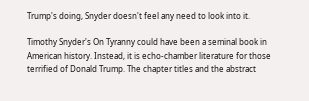Trump's doing, Snyder doesn't feel any need to look into it.

Timothy Snyder's On Tyranny could have been a seminal book in American history. Instead, it is echo-chamber literature for those terrified of Donald Trump. The chapter titles and the abstract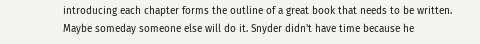introducing each chapter forms the outline of a great book that needs to be written. Maybe someday someone else will do it. Snyder didn't have time because he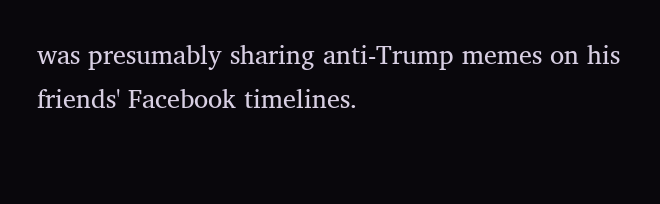was presumably sharing anti-Trump memes on his friends' Facebook timelines.